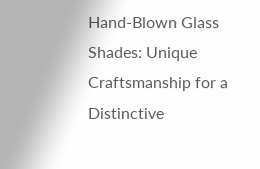Hand-Blown Glass Shades: Unique Craftsmanship for a Distinctive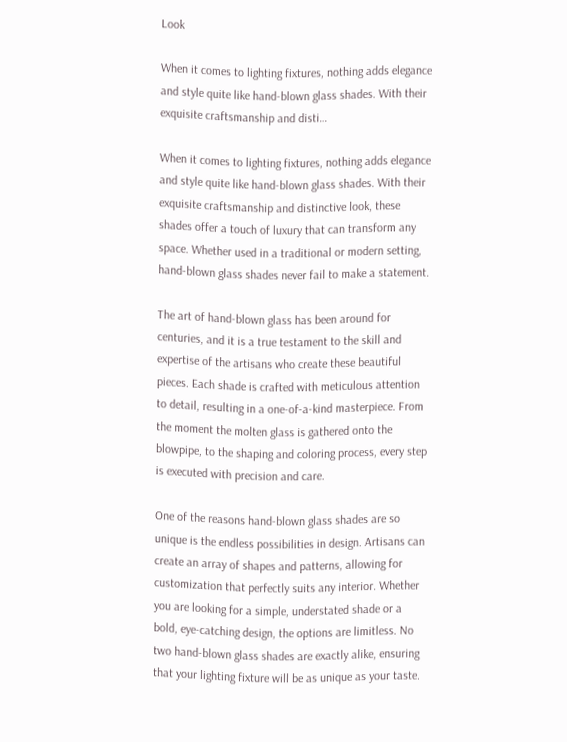Look

When it comes to lighting fixtures, nothing adds elegance and style quite like hand-blown glass shades. With their exquisite craftsmanship and disti…

When it comes to lighting fixtures, nothing adds elegance and style quite like hand-blown glass shades. With their exquisite craftsmanship and distinctive look, these shades offer a touch of luxury that can transform any space. Whether used in a traditional or modern setting, hand-blown glass shades never fail to make a statement.

The art of hand-blown glass has been around for centuries, and it is a true testament to the skill and expertise of the artisans who create these beautiful pieces. Each shade is crafted with meticulous attention to detail, resulting in a one-of-a-kind masterpiece. From the moment the molten glass is gathered onto the blowpipe, to the shaping and coloring process, every step is executed with precision and care.

One of the reasons hand-blown glass shades are so unique is the endless possibilities in design. Artisans can create an array of shapes and patterns, allowing for customization that perfectly suits any interior. Whether you are looking for a simple, understated shade or a bold, eye-catching design, the options are limitless. No two hand-blown glass shades are exactly alike, ensuring that your lighting fixture will be as unique as your taste.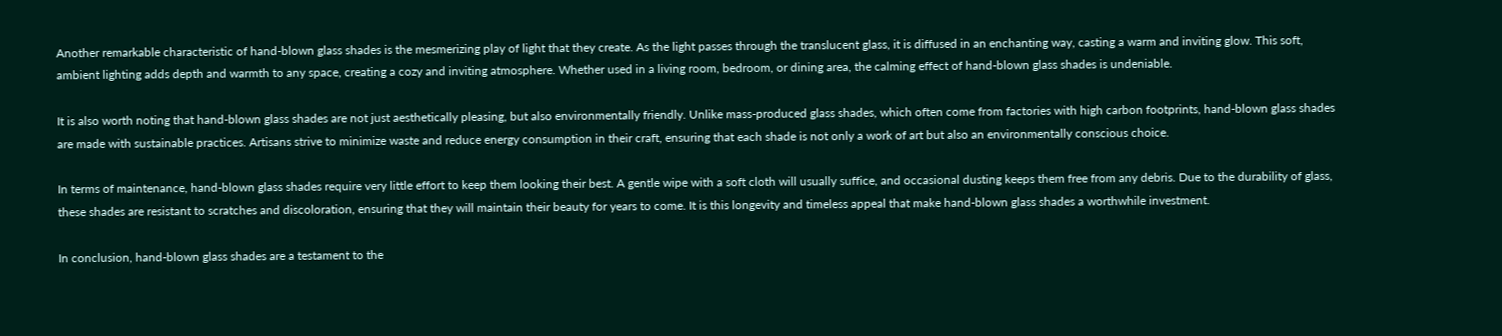Another remarkable characteristic of hand-blown glass shades is the mesmerizing play of light that they create. As the light passes through the translucent glass, it is diffused in an enchanting way, casting a warm and inviting glow. This soft, ambient lighting adds depth and warmth to any space, creating a cozy and inviting atmosphere. Whether used in a living room, bedroom, or dining area, the calming effect of hand-blown glass shades is undeniable.

It is also worth noting that hand-blown glass shades are not just aesthetically pleasing, but also environmentally friendly. Unlike mass-produced glass shades, which often come from factories with high carbon footprints, hand-blown glass shades are made with sustainable practices. Artisans strive to minimize waste and reduce energy consumption in their craft, ensuring that each shade is not only a work of art but also an environmentally conscious choice.

In terms of maintenance, hand-blown glass shades require very little effort to keep them looking their best. A gentle wipe with a soft cloth will usually suffice, and occasional dusting keeps them free from any debris. Due to the durability of glass, these shades are resistant to scratches and discoloration, ensuring that they will maintain their beauty for years to come. It is this longevity and timeless appeal that make hand-blown glass shades a worthwhile investment.

In conclusion, hand-blown glass shades are a testament to the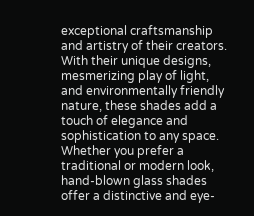exceptional craftsmanship and artistry of their creators. With their unique designs, mesmerizing play of light, and environmentally friendly nature, these shades add a touch of elegance and sophistication to any space. Whether you prefer a traditional or modern look, hand-blown glass shades offer a distinctive and eye-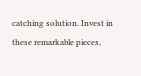catching solution. Invest in these remarkable pieces,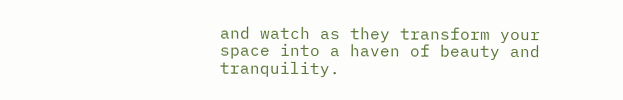and watch as they transform your space into a haven of beauty and tranquility.